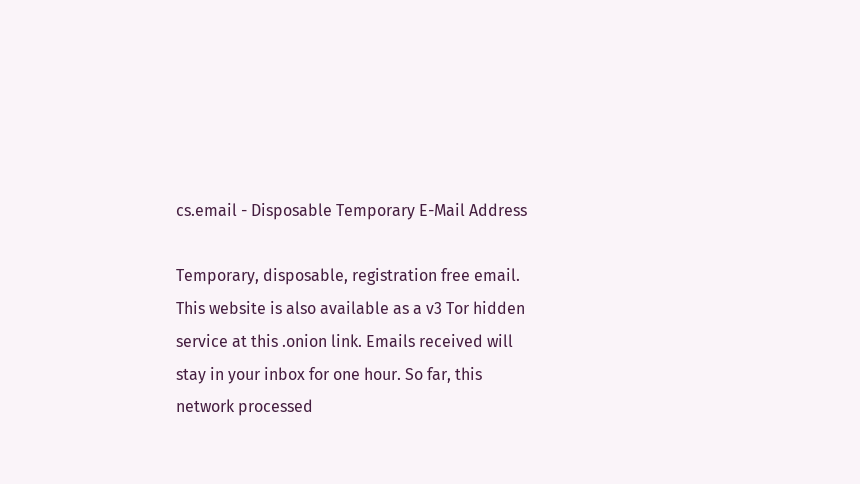cs.email - Disposable Temporary E-Mail Address

Temporary, disposable, registration free email. This website is also available as a v3 Tor hidden service at this .onion link. Emails received will stay in your inbox for one hour. So far, this network processed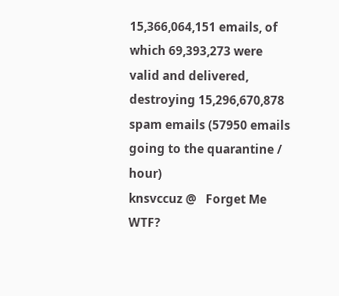15,366,064,151 emails, of which 69,393,273 were valid and delivered, destroying 15,296,670,878 spam emails (57950 emails going to the quarantine / hour)
knsvccuz @   Forget Me WTF?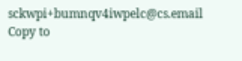sckwpi+bumnqv4iwpelc@cs.email Copy to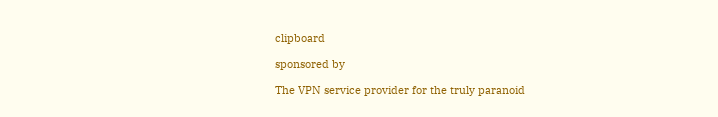clipboard

sponsored by

The VPN service provider for the truly paranoid